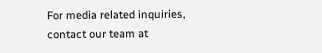For media related inquiries, contact our team at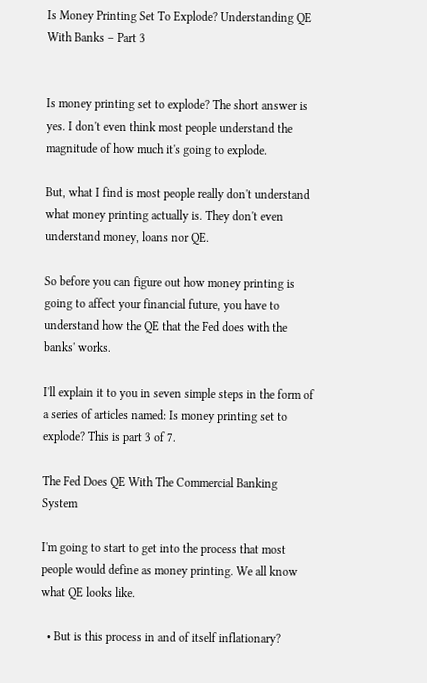Is Money Printing Set To Explode? Understanding QE With Banks – Part 3


Is money printing set to explode? The short answer is yes. I don't even think most people understand the magnitude of how much it's going to explode.

But, what I find is most people really don't understand what money printing actually is. They don't even understand money, loans nor QE.

So before you can figure out how money printing is going to affect your financial future, you have to understand how the QE that the Fed does with the banks' works.

I'll explain it to you in seven simple steps in the form of a series of articles named: Is money printing set to explode? This is part 3 of 7.

The Fed Does QE With The Commercial Banking System

I'm going to start to get into the process that most people would define as money printing. We all know what QE looks like.

  • But is this process in and of itself inflationary?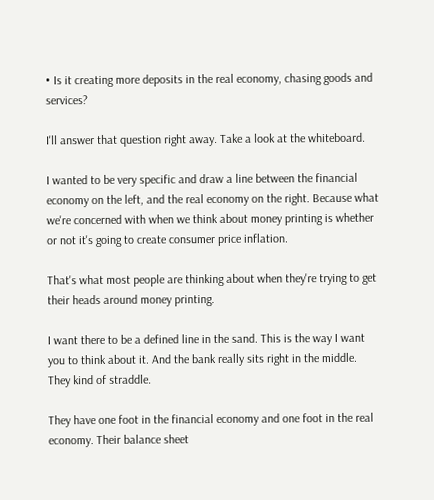• Is it creating more deposits in the real economy, chasing goods and services?

I'll answer that question right away. Take a look at the whiteboard.

I wanted to be very specific and draw a line between the financial economy on the left, and the real economy on the right. Because what we're concerned with when we think about money printing is whether or not it's going to create consumer price inflation.

That's what most people are thinking about when they're trying to get their heads around money printing.

I want there to be a defined line in the sand. This is the way I want you to think about it. And the bank really sits right in the middle. They kind of straddle.

They have one foot in the financial economy and one foot in the real economy. Their balance sheet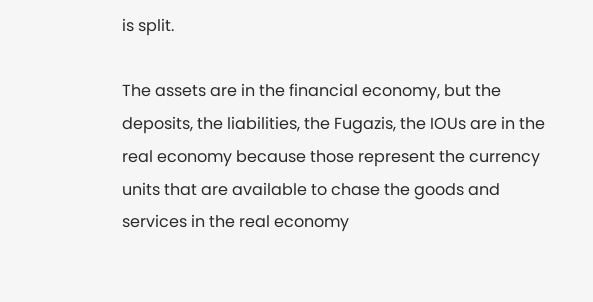is split.

The assets are in the financial economy, but the deposits, the liabilities, the Fugazis, the IOUs are in the real economy because those represent the currency units that are available to chase the goods and services in the real economy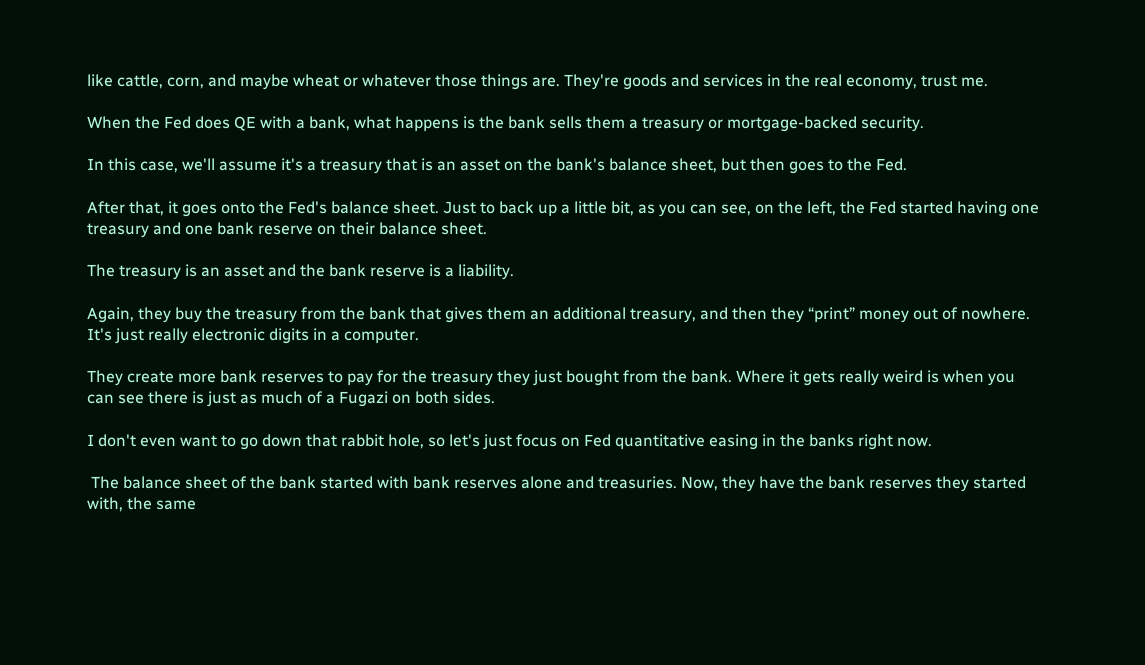like cattle, corn, and maybe wheat or whatever those things are. They're goods and services in the real economy, trust me.

When the Fed does QE with a bank, what happens is the bank sells them a treasury or mortgage-backed security.

In this case, we'll assume it's a treasury that is an asset on the bank's balance sheet, but then goes to the Fed.

After that, it goes onto the Fed's balance sheet. Just to back up a little bit, as you can see, on the left, the Fed started having one treasury and one bank reserve on their balance sheet.

The treasury is an asset and the bank reserve is a liability.

Again, they buy the treasury from the bank that gives them an additional treasury, and then they “print” money out of nowhere. It's just really electronic digits in a computer.

They create more bank reserves to pay for the treasury they just bought from the bank. Where it gets really weird is when you can see there is just as much of a Fugazi on both sides.

I don't even want to go down that rabbit hole, so let's just focus on Fed quantitative easing in the banks right now.

 The balance sheet of the bank started with bank reserves alone and treasuries. Now, they have the bank reserves they started with, the same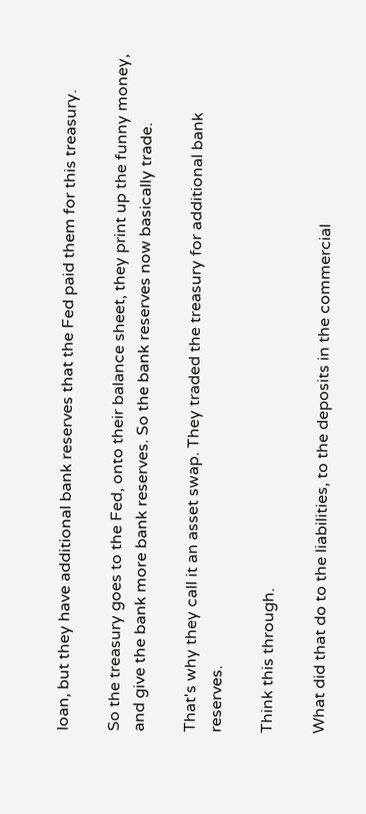loan, but they have additional bank reserves that the Fed paid them for this treasury.

So the treasury goes to the Fed, onto their balance sheet, they print up the funny money, and give the bank more bank reserves. So the bank reserves now basically trade.

That's why they call it an asset swap. They traded the treasury for additional bank reserves.

Think this through.

What did that do to the liabilities, to the deposits in the commercial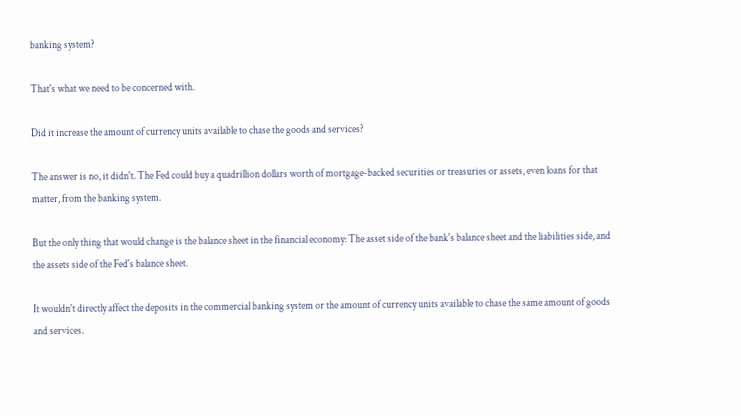banking system?

That's what we need to be concerned with.

Did it increase the amount of currency units available to chase the goods and services?

The answer is no, it didn't. The Fed could buy a quadrillion dollars worth of mortgage-backed securities or treasuries or assets, even loans for that matter, from the banking system.

But the only thing that would change is the balance sheet in the financial economy: The asset side of the bank's balance sheet and the liabilities side, and the assets side of the Fed's balance sheet.

It wouldn't directly affect the deposits in the commercial banking system or the amount of currency units available to chase the same amount of goods and services.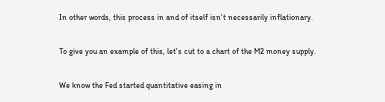In other words, this process in and of itself isn't necessarily inflationary.

To give you an example of this, let's cut to a chart of the M2 money supply.

We know the Fed started quantitative easing in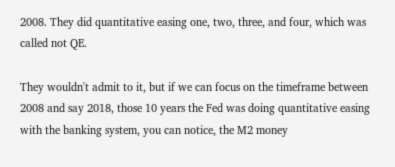2008. They did quantitative easing one, two, three, and four, which was called not QE.

They wouldn't admit to it, but if we can focus on the timeframe between 2008 and say 2018, those 10 years the Fed was doing quantitative easing with the banking system, you can notice, the M2 money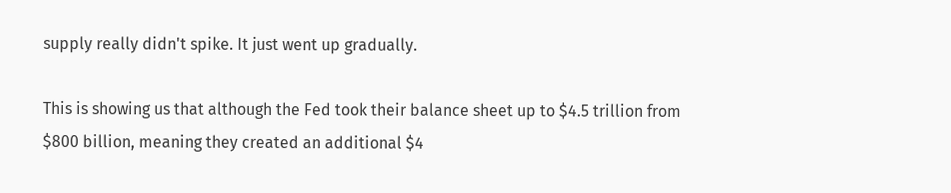supply really didn't spike. It just went up gradually.

This is showing us that although the Fed took their balance sheet up to $4.5 trillion from $800 billion, meaning they created an additional $4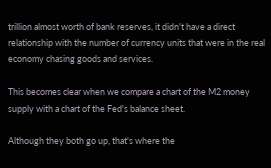trillion almost worth of bank reserves, it didn't have a direct relationship with the number of currency units that were in the real economy chasing goods and services.

This becomes clear when we compare a chart of the M2 money supply with a chart of the Fed's balance sheet.

Although they both go up, that's where the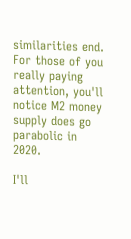similarities end. For those of you really paying attention, you'll notice M2 money supply does go parabolic in 2020.

I'll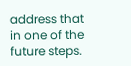address that in one of the future steps.